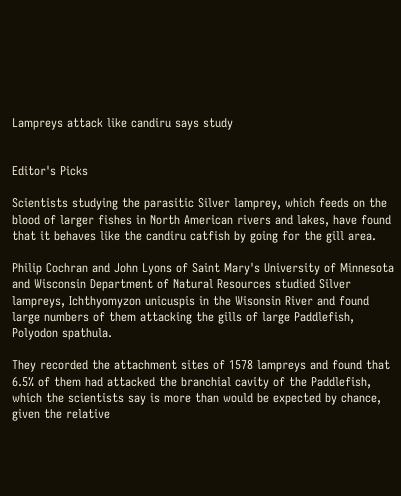Lampreys attack like candiru says study


Editor's Picks

Scientists studying the parasitic Silver lamprey, which feeds on the blood of larger fishes in North American rivers and lakes, have found that it behaves like the candiru catfish by going for the gill area.

Philip Cochran and John Lyons of Saint Mary's University of Minnesota and Wisconsin Department of Natural Resources studied Silver lampreys, Ichthyomyzon unicuspis in the Wisonsin River and found large numbers of them attacking the gills of large Paddlefish, Polyodon spathula.

They recorded the attachment sites of 1578 lampreys and found that 6.5% of them had attacked the branchial cavity of the Paddlefish, which the scientists say is more than would be expected by chance, given the relative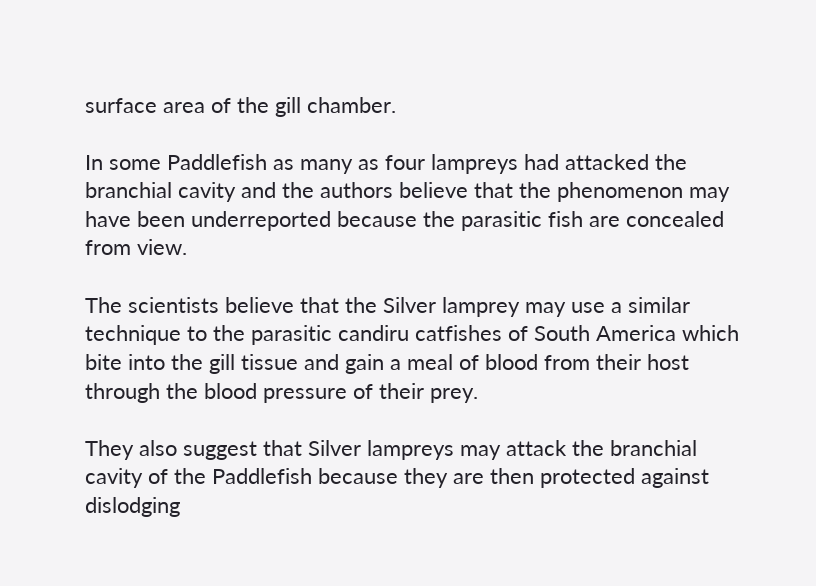surface area of the gill chamber.

In some Paddlefish as many as four lampreys had attacked the branchial cavity and the authors believe that the phenomenon may have been underreported because the parasitic fish are concealed from view.

The scientists believe that the Silver lamprey may use a similar technique to the parasitic candiru catfishes of South America which bite into the gill tissue and gain a meal of blood from their host through the blood pressure of their prey.

They also suggest that Silver lampreys may attack the branchial cavity of the Paddlefish because they are then protected against dislodging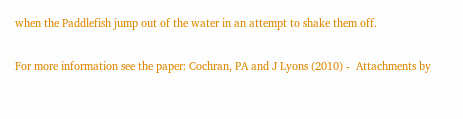when the Paddlefish jump out of the water in an attempt to shake them off.

For more information see the paper: Cochran, PA and J Lyons (2010) -  Attachments by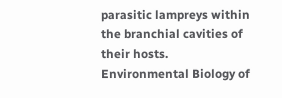parasitic lampreys within the branchial cavities of their hosts. Environmental Biology of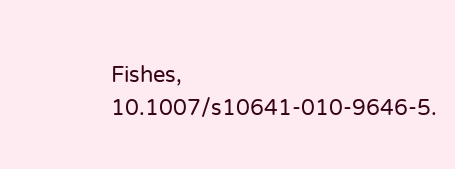Fishes, 10.1007/s10641-010-9646-5.